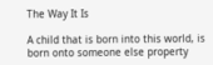The Way It Is

A child that is born into this world, is born onto someone else property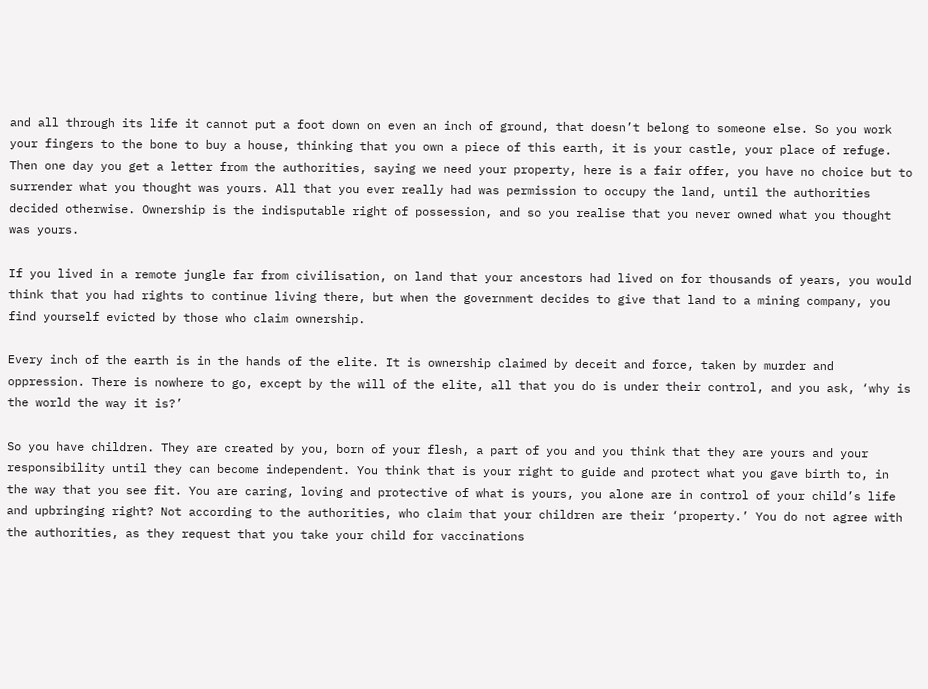and all through its life it cannot put a foot down on even an inch of ground, that doesn’t belong to someone else. So you work your fingers to the bone to buy a house, thinking that you own a piece of this earth, it is your castle, your place of refuge. Then one day you get a letter from the authorities, saying we need your property, here is a fair offer, you have no choice but to surrender what you thought was yours. All that you ever really had was permission to occupy the land, until the authorities decided otherwise. Ownership is the indisputable right of possession, and so you realise that you never owned what you thought was yours.

If you lived in a remote jungle far from civilisation, on land that your ancestors had lived on for thousands of years, you would think that you had rights to continue living there, but when the government decides to give that land to a mining company, you find yourself evicted by those who claim ownership.

Every inch of the earth is in the hands of the elite. It is ownership claimed by deceit and force, taken by murder and oppression. There is nowhere to go, except by the will of the elite, all that you do is under their control, and you ask, ‘why is the world the way it is?’

So you have children. They are created by you, born of your flesh, a part of you and you think that they are yours and your responsibility until they can become independent. You think that is your right to guide and protect what you gave birth to, in the way that you see fit. You are caring, loving and protective of what is yours, you alone are in control of your child’s life and upbringing right? Not according to the authorities, who claim that your children are their ‘property.’ You do not agree with the authorities, as they request that you take your child for vaccinations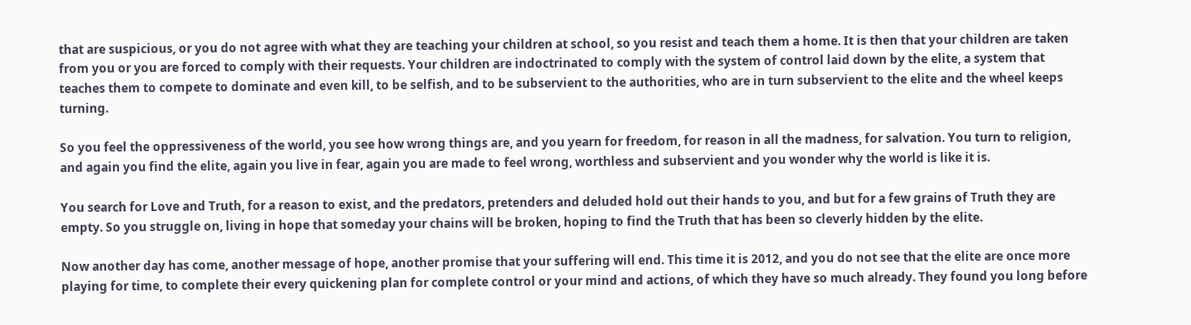that are suspicious, or you do not agree with what they are teaching your children at school, so you resist and teach them a home. It is then that your children are taken from you or you are forced to comply with their requests. Your children are indoctrinated to comply with the system of control laid down by the elite, a system that teaches them to compete to dominate and even kill, to be selfish, and to be subservient to the authorities, who are in turn subservient to the elite and the wheel keeps turning.

So you feel the oppressiveness of the world, you see how wrong things are, and you yearn for freedom, for reason in all the madness, for salvation. You turn to religion, and again you find the elite, again you live in fear, again you are made to feel wrong, worthless and subservient and you wonder why the world is like it is.

You search for Love and Truth, for a reason to exist, and the predators, pretenders and deluded hold out their hands to you, and but for a few grains of Truth they are empty. So you struggle on, living in hope that someday your chains will be broken, hoping to find the Truth that has been so cleverly hidden by the elite.

Now another day has come, another message of hope, another promise that your suffering will end. This time it is 2012, and you do not see that the elite are once more playing for time, to complete their every quickening plan for complete control or your mind and actions, of which they have so much already. They found you long before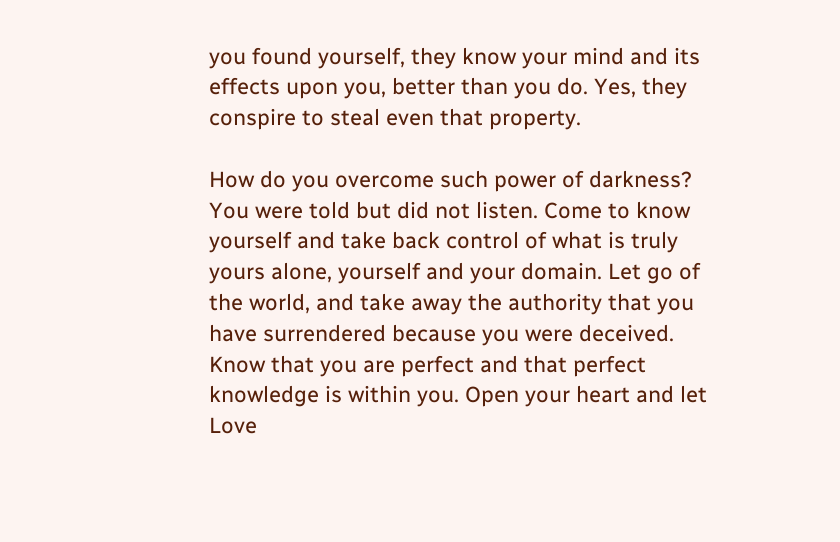you found yourself, they know your mind and its effects upon you, better than you do. Yes, they conspire to steal even that property.

How do you overcome such power of darkness? You were told but did not listen. Come to know yourself and take back control of what is truly yours alone, yourself and your domain. Let go of the world, and take away the authority that you have surrendered because you were deceived. Know that you are perfect and that perfect knowledge is within you. Open your heart and let Love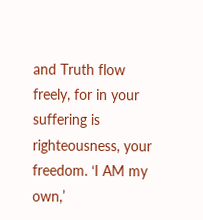and Truth flow freely, for in your suffering is righteousness, your freedom. ‘I AM my own,’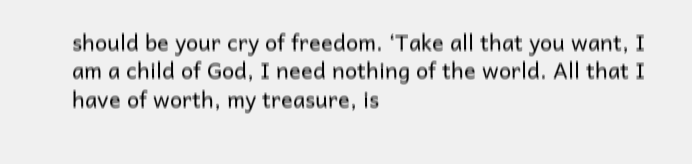should be your cry of freedom. ‘Take all that you want, I am a child of God, I need nothing of the world. All that I have of worth, my treasure, is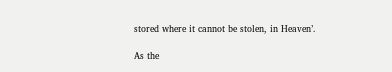stored where it cannot be stolen, in Heaven’.

As the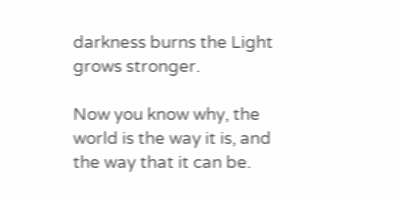darkness burns the Light grows stronger.

Now you know why, the world is the way it is, and the way that it can be.